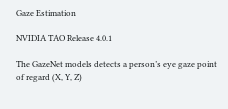Gaze Estimation

NVIDIA TAO Release 4.0.1

The GazeNet models detects a person’s eye gaze point of regard (X, Y, Z)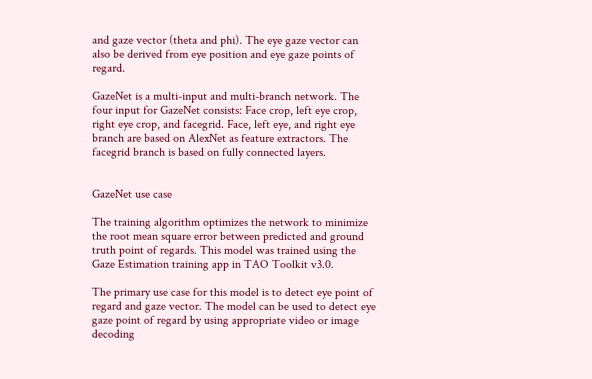and gaze vector (theta and phi). The eye gaze vector can also be derived from eye position and eye gaze points of regard.

GazeNet is a multi-input and multi-branch network. The four input for GazeNet consists: Face crop, left eye crop, right eye crop, and facegrid. Face, left eye, and right eye branch are based on AlexNet as feature extractors. The facegrid branch is based on fully connected layers.


GazeNet use case

The training algorithm optimizes the network to minimize the root mean square error between predicted and ground truth point of regards. This model was trained using the Gaze Estimation training app in TAO Toolkit v3.0.

The primary use case for this model is to detect eye point of regard and gaze vector. The model can be used to detect eye gaze point of regard by using appropriate video or image decoding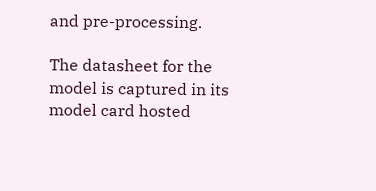and pre-processing.

The datasheet for the model is captured in its model card hosted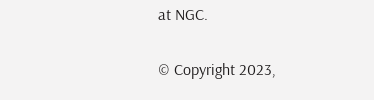at NGC.

© Copyright 2023,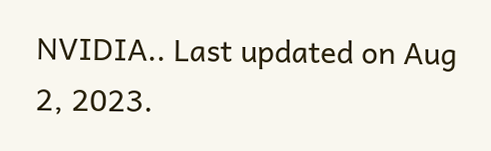NVIDIA.. Last updated on Aug 2, 2023.